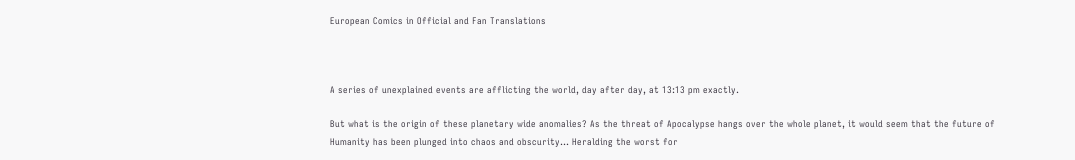European Comics in Official and Fan Translations



A series of unexplained events are afflicting the world, day after day, at 13:13 pm exactly.

But what is the origin of these planetary wide anomalies? As the threat of Apocalypse hangs over the whole planet, it would seem that the future of Humanity has been plunged into chaos and obscurity... Heralding the worst for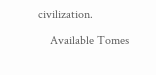civilization.

    Available Tomes